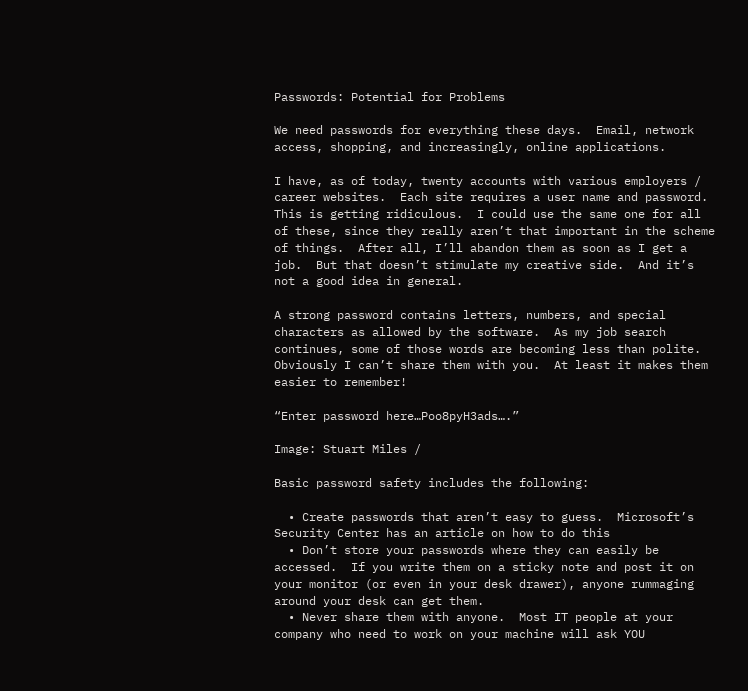Passwords: Potential for Problems

We need passwords for everything these days.  Email, network access, shopping, and increasingly, online applications.

I have, as of today, twenty accounts with various employers / career websites.  Each site requires a user name and password.  This is getting ridiculous.  I could use the same one for all of these, since they really aren’t that important in the scheme of things.  After all, I’ll abandon them as soon as I get a job.  But that doesn’t stimulate my creative side.  And it’s not a good idea in general.

A strong password contains letters, numbers, and special characters as allowed by the software.  As my job search continues, some of those words are becoming less than polite.   Obviously I can’t share them with you.  At least it makes them easier to remember!

“Enter password here…Poo8pyH3ads….”

Image: Stuart Miles /

Basic password safety includes the following:

  • Create passwords that aren’t easy to guess.  Microsoft’s Security Center has an article on how to do this
  • Don’t store your passwords where they can easily be accessed.  If you write them on a sticky note and post it on your monitor (or even in your desk drawer), anyone rummaging around your desk can get them.
  • Never share them with anyone.  Most IT people at your company who need to work on your machine will ask YOU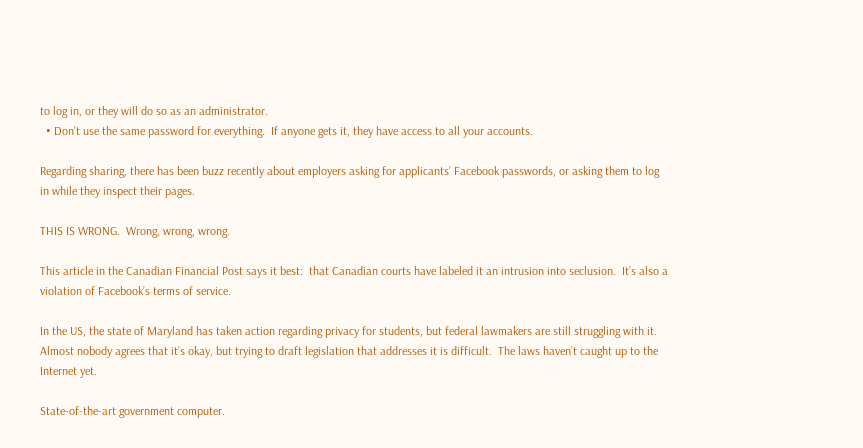to log in, or they will do so as an administrator.
  • Don’t use the same password for everything.  If anyone gets it, they have access to all your accounts.

Regarding sharing, there has been buzz recently about employers asking for applicants’ Facebook passwords, or asking them to log in while they inspect their pages.

THIS IS WRONG.  Wrong, wrong, wrong.

This article in the Canadian Financial Post says it best:  that Canadian courts have labeled it an intrusion into seclusion.  It’s also a violation of Facebook’s terms of service.

In the US, the state of Maryland has taken action regarding privacy for students, but federal lawmakers are still struggling with it.  Almost nobody agrees that it’s okay, but trying to draft legislation that addresses it is difficult.  The laws haven’t caught up to the Internet yet.

State-of-the-art government computer.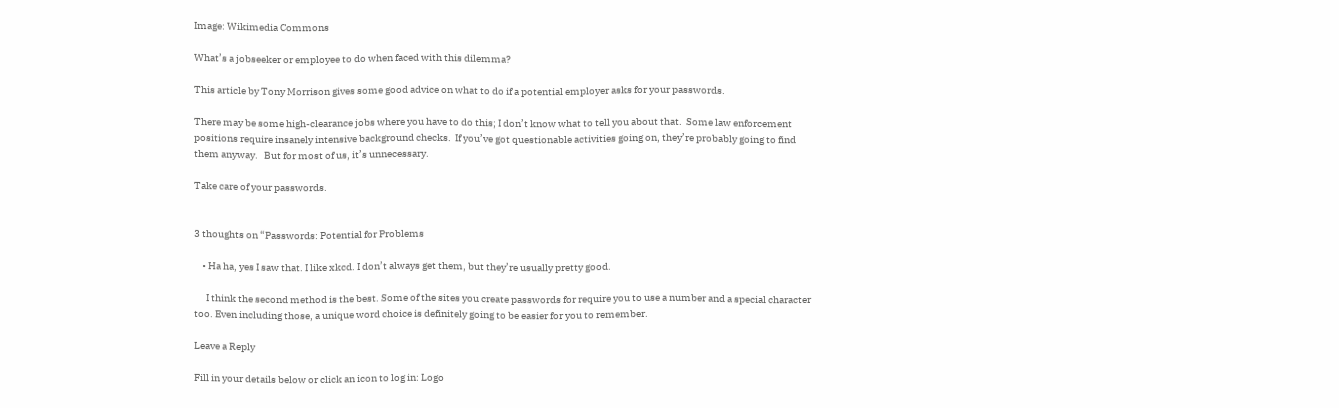Image: Wikimedia Commons

What’s a jobseeker or employee to do when faced with this dilemma?

This article by Tony Morrison gives some good advice on what to do if a potential employer asks for your passwords.

There may be some high-clearance jobs where you have to do this; I don’t know what to tell you about that.  Some law enforcement positions require insanely intensive background checks.  If you’ve got questionable activities going on, they’re probably going to find them anyway.   But for most of us, it’s unnecessary.

Take care of your passwords.


3 thoughts on “Passwords: Potential for Problems

    • Ha ha, yes I saw that. I like xkcd. I don’t always get them, but they’re usually pretty good.

      I think the second method is the best. Some of the sites you create passwords for require you to use a number and a special character too. Even including those, a unique word choice is definitely going to be easier for you to remember.

Leave a Reply

Fill in your details below or click an icon to log in: Logo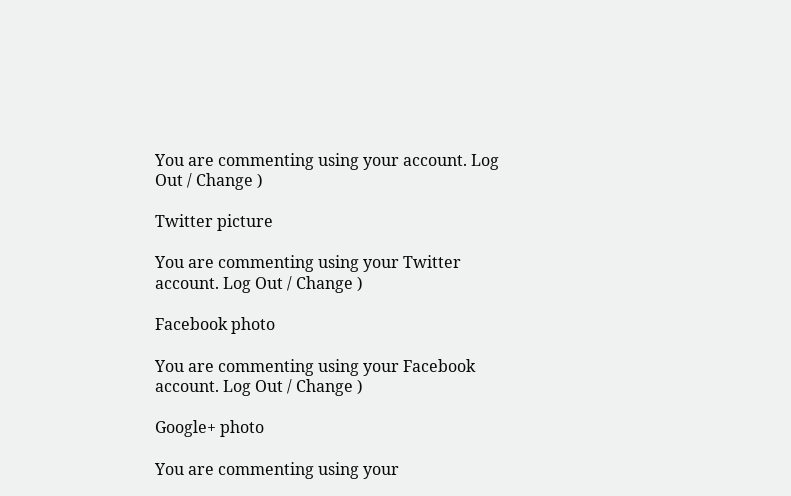You are commenting using your account. Log Out / Change )

Twitter picture

You are commenting using your Twitter account. Log Out / Change )

Facebook photo

You are commenting using your Facebook account. Log Out / Change )

Google+ photo

You are commenting using your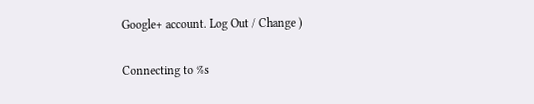Google+ account. Log Out / Change )

Connecting to %s